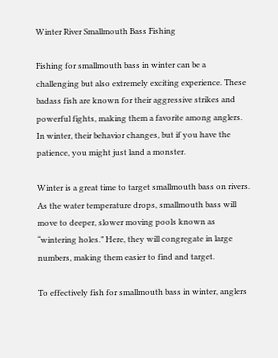Winter River Smallmouth Bass Fishing

Fishing for smallmouth bass in winter can be a challenging but also extremely exciting experience. These badass fish are known for their aggressive strikes and powerful fights, making them a favorite among anglers. In winter, their behavior changes, but if you have the patience, you might just land a monster.

Winter is a great time to target smallmouth bass on rivers. As the water temperature drops, smallmouth bass will move to deeper, slower moving pools known as “wintering holes.” Here, they will congregate in large numbers, making them easier to find and target.

To effectively fish for smallmouth bass in winter, anglers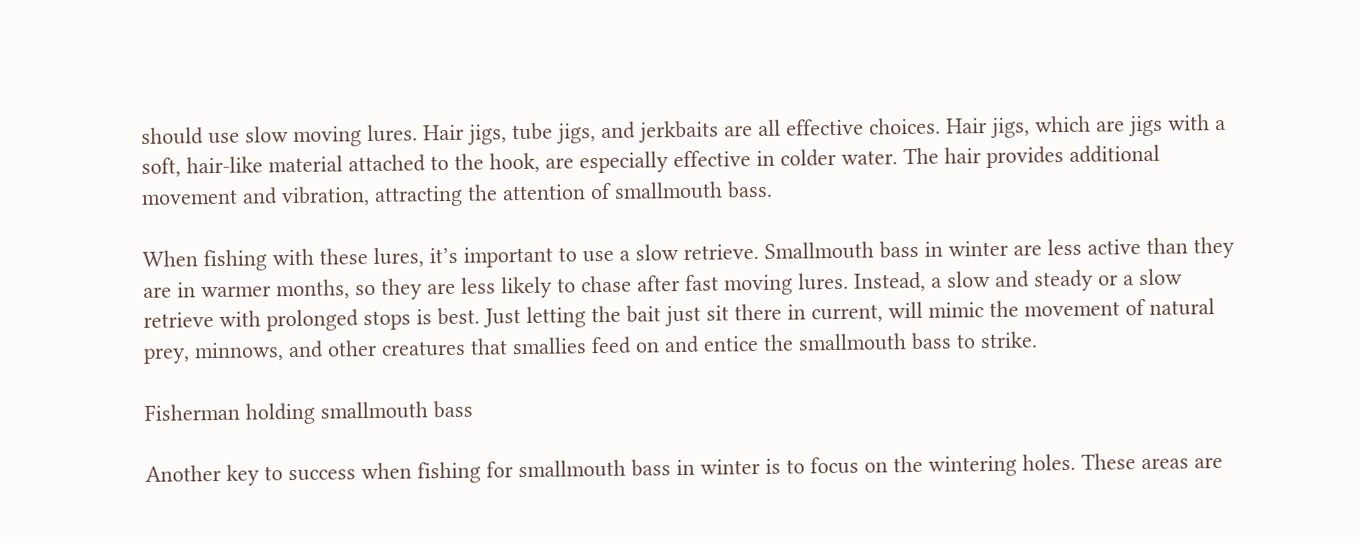should use slow moving lures. Hair jigs, tube jigs, and jerkbaits are all effective choices. Hair jigs, which are jigs with a soft, hair-like material attached to the hook, are especially effective in colder water. The hair provides additional movement and vibration, attracting the attention of smallmouth bass.

When fishing with these lures, it’s important to use a slow retrieve. Smallmouth bass in winter are less active than they are in warmer months, so they are less likely to chase after fast moving lures. Instead, a slow and steady or a slow retrieve with prolonged stops is best. Just letting the bait just sit there in current, will mimic the movement of natural prey, minnows, and other creatures that smallies feed on and entice the smallmouth bass to strike.

Fisherman holding smallmouth bass

Another key to success when fishing for smallmouth bass in winter is to focus on the wintering holes. These areas are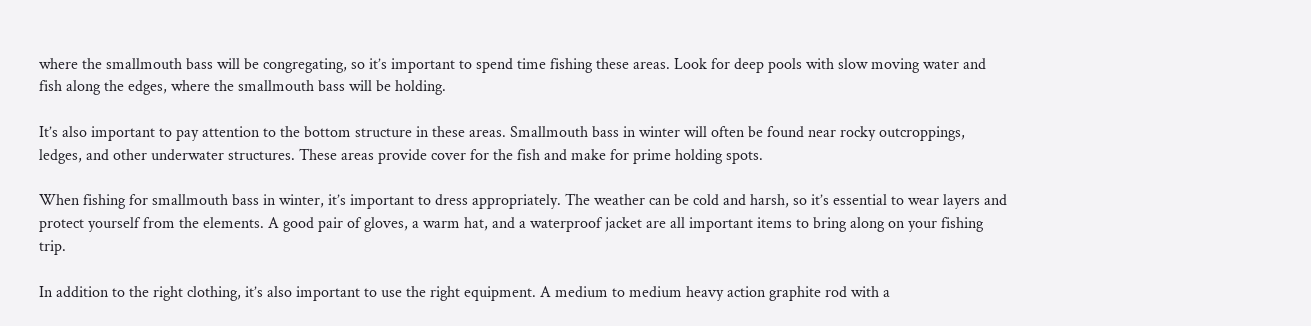where the smallmouth bass will be congregating, so it’s important to spend time fishing these areas. Look for deep pools with slow moving water and fish along the edges, where the smallmouth bass will be holding.

It’s also important to pay attention to the bottom structure in these areas. Smallmouth bass in winter will often be found near rocky outcroppings, ledges, and other underwater structures. These areas provide cover for the fish and make for prime holding spots.

When fishing for smallmouth bass in winter, it’s important to dress appropriately. The weather can be cold and harsh, so it’s essential to wear layers and protect yourself from the elements. A good pair of gloves, a warm hat, and a waterproof jacket are all important items to bring along on your fishing trip.

In addition to the right clothing, it’s also important to use the right equipment. A medium to medium heavy action graphite rod with a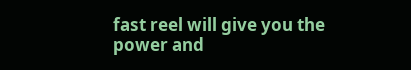fast reel will give you the power and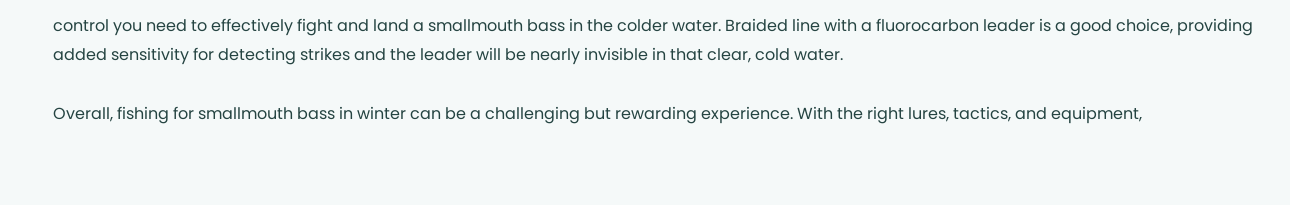control you need to effectively fight and land a smallmouth bass in the colder water. Braided line with a fluorocarbon leader is a good choice, providing added sensitivity for detecting strikes and the leader will be nearly invisible in that clear, cold water.

Overall, fishing for smallmouth bass in winter can be a challenging but rewarding experience. With the right lures, tactics, and equipment,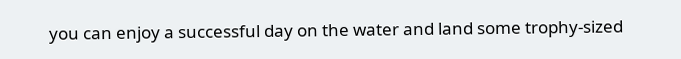you can enjoy a successful day on the water and land some trophy-sized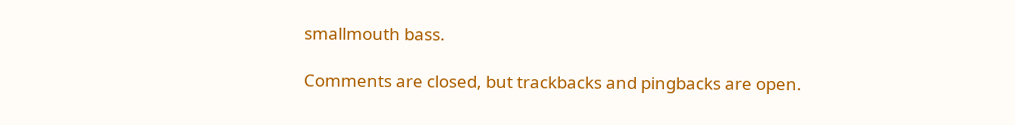smallmouth bass.

Comments are closed, but trackbacks and pingbacks are open.